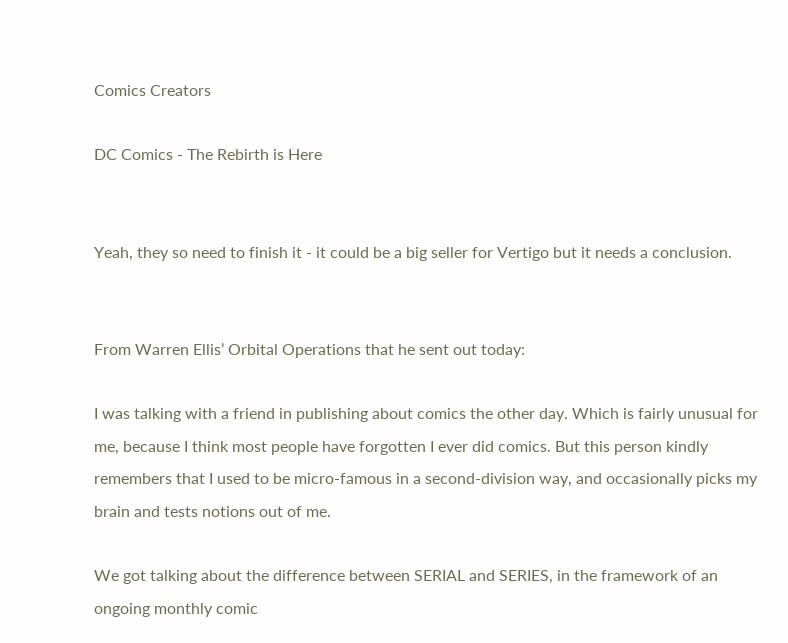Comics Creators

DC Comics - The Rebirth is Here


Yeah, they so need to finish it - it could be a big seller for Vertigo but it needs a conclusion.


From Warren Ellis’ Orbital Operations that he sent out today:

I was talking with a friend in publishing about comics the other day. Which is fairly unusual for me, because I think most people have forgotten I ever did comics. But this person kindly remembers that I used to be micro-famous in a second-division way, and occasionally picks my brain and tests notions out of me.

We got talking about the difference between SERIAL and SERIES, in the framework of an ongoing monthly comic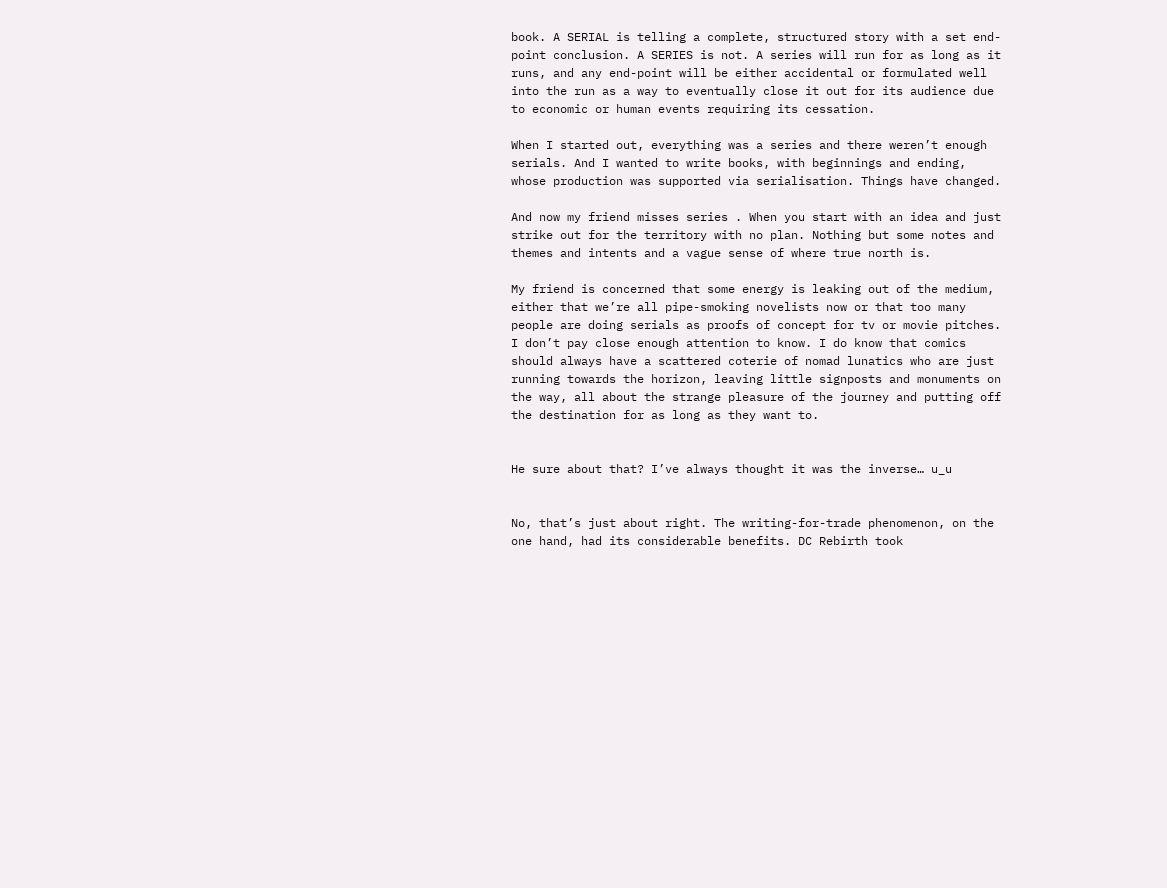book. A SERIAL is telling a complete, structured story with a set end-point conclusion. A SERIES is not. A series will run for as long as it runs, and any end-point will be either accidental or formulated well into the run as a way to eventually close it out for its audience due to economic or human events requiring its cessation.

When I started out, everything was a series and there weren’t enough serials. And I wanted to write books, with beginnings and ending, whose production was supported via serialisation. Things have changed.

And now my friend misses series . When you start with an idea and just strike out for the territory with no plan. Nothing but some notes and themes and intents and a vague sense of where true north is.

My friend is concerned that some energy is leaking out of the medium, either that we’re all pipe-smoking novelists now or that too many people are doing serials as proofs of concept for tv or movie pitches. I don’t pay close enough attention to know. I do know that comics should always have a scattered coterie of nomad lunatics who are just running towards the horizon, leaving little signposts and monuments on the way, all about the strange pleasure of the journey and putting off the destination for as long as they want to.


He sure about that? I’ve always thought it was the inverse… u_u


No, that’s just about right. The writing-for-trade phenomenon, on the one hand, had its considerable benefits. DC Rebirth took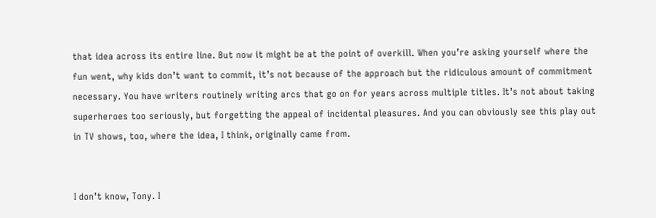that idea across its entire line. But now it might be at the point of overkill. When you’re asking yourself where the fun went, why kids don’t want to commit, it’s not because of the approach but the ridiculous amount of commitment necessary. You have writers routinely writing arcs that go on for years across multiple titles. It’s not about taking superheroes too seriously, but forgetting the appeal of incidental pleasures. And you can obviously see this play out in TV shows, too, where the idea, I think, originally came from.


I don’t know, Tony. I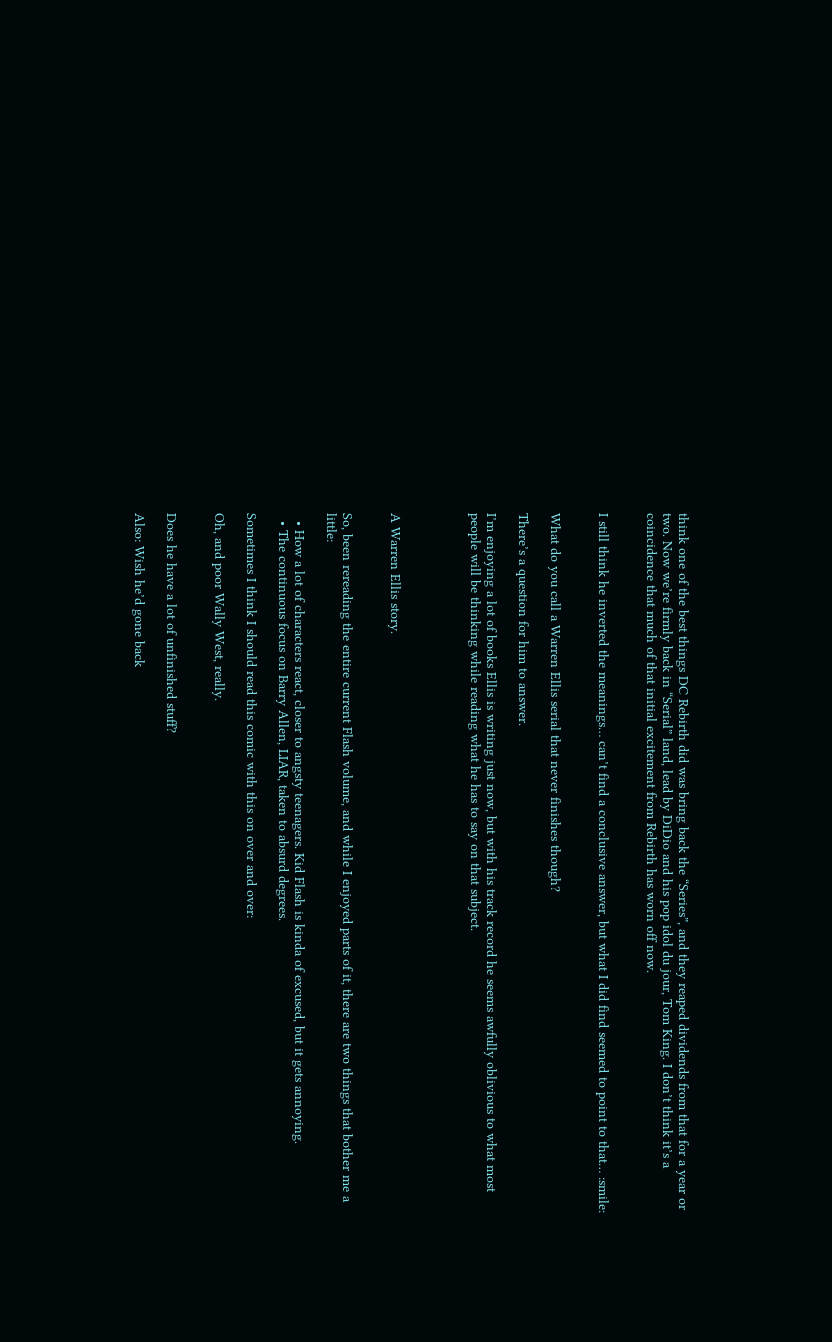think one of the best things DC Rebirth did was bring back the “Series”, and they reaped dividends from that for a year or two. Now we’re firmly back in “Serial” land, lead by DiDio and his pop idol du jour, Tom King. I don’t think it’s a coincidence that much of that initial excitement from Rebirth has worn off now.


I still think he inverted the meanings… can’t find a conclusive answer, but what I did find seemed to point to that… :smile:


What do you call a Warren Ellis serial that never finishes though?

There’s a question for him to answer.

I’m enjoying a lot of books Ellis is writing just now, but with his track record he seems awfully oblivious to what most people will be thinking while reading what he has to say on that subject.




A Warren Ellis story.


So, been rereading the entire current Flash volume, and while I enjoyed parts of it, there are two things that bother me a little:

  • How a lot of characters react, closer to angsty teenagers. Kid Flash is kinda of excused, but it gets annoying.
  • The continuous focus on Barry Allen, LIAR, taken to absurd degrees.

Sometimes I think I should read this comic with this on over and over:

Oh, and poor Wally West, really.


Does he have a lot of unfinished stuff?

Also: Wish he’d gone back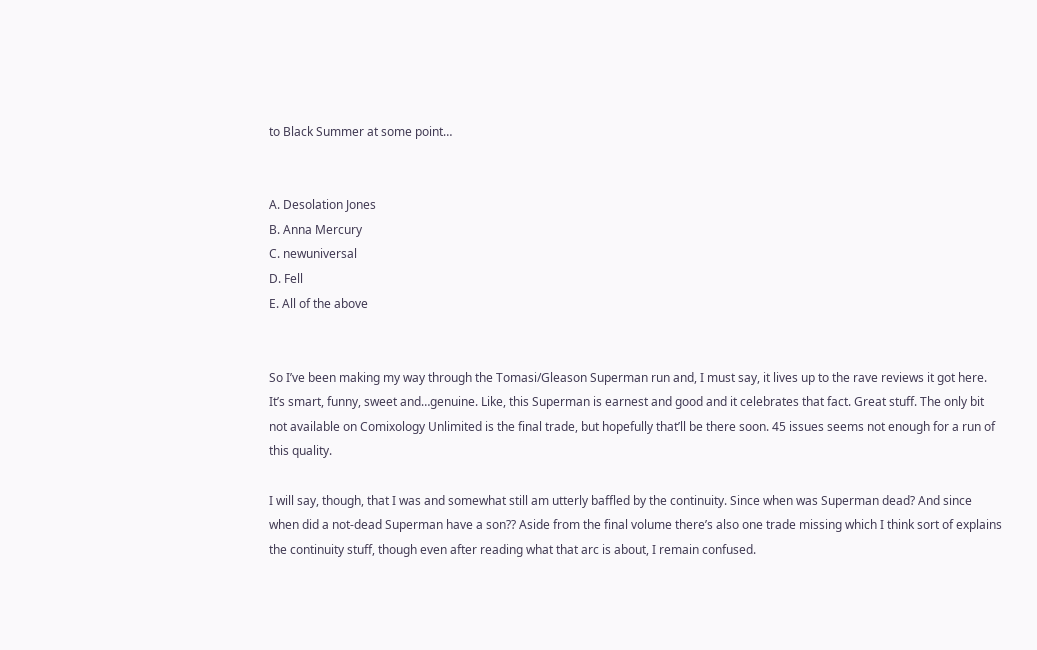to Black Summer at some point…


A. Desolation Jones
B. Anna Mercury
C. newuniversal
D. Fell
E. All of the above


So I’ve been making my way through the Tomasi/Gleason Superman run and, I must say, it lives up to the rave reviews it got here. It’s smart, funny, sweet and…genuine. Like, this Superman is earnest and good and it celebrates that fact. Great stuff. The only bit not available on Comixology Unlimited is the final trade, but hopefully that’ll be there soon. 45 issues seems not enough for a run of this quality.

I will say, though, that I was and somewhat still am utterly baffled by the continuity. Since when was Superman dead? And since when did a not-dead Superman have a son?? Aside from the final volume there’s also one trade missing which I think sort of explains the continuity stuff, though even after reading what that arc is about, I remain confused.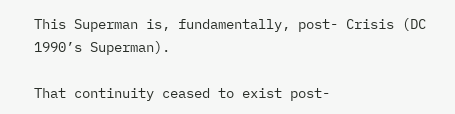This Superman is, fundamentally, post- Crisis (DC 1990’s Superman).

That continuity ceased to exist post-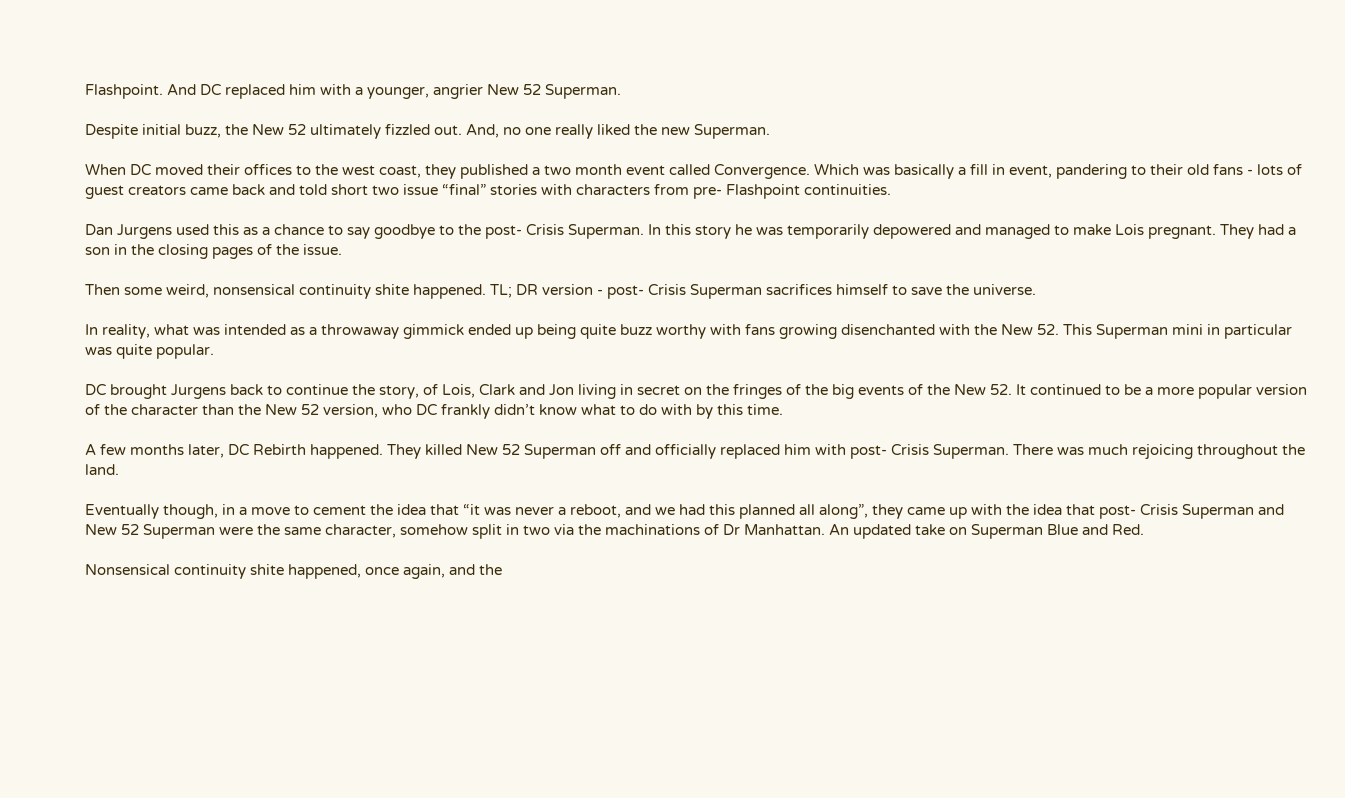Flashpoint. And DC replaced him with a younger, angrier New 52 Superman.

Despite initial buzz, the New 52 ultimately fizzled out. And, no one really liked the new Superman.

When DC moved their offices to the west coast, they published a two month event called Convergence. Which was basically a fill in event, pandering to their old fans - lots of guest creators came back and told short two issue “final” stories with characters from pre- Flashpoint continuities.

Dan Jurgens used this as a chance to say goodbye to the post- Crisis Superman. In this story he was temporarily depowered and managed to make Lois pregnant. They had a son in the closing pages of the issue.

Then some weird, nonsensical continuity shite happened. TL; DR version - post- Crisis Superman sacrifices himself to save the universe.

In reality, what was intended as a throwaway gimmick ended up being quite buzz worthy with fans growing disenchanted with the New 52. This Superman mini in particular was quite popular.

DC brought Jurgens back to continue the story, of Lois, Clark and Jon living in secret on the fringes of the big events of the New 52. It continued to be a more popular version of the character than the New 52 version, who DC frankly didn’t know what to do with by this time.

A few months later, DC Rebirth happened. They killed New 52 Superman off and officially replaced him with post- Crisis Superman. There was much rejoicing throughout the land.

Eventually though, in a move to cement the idea that “it was never a reboot, and we had this planned all along”, they came up with the idea that post- Crisis Superman and New 52 Superman were the same character, somehow split in two via the machinations of Dr Manhattan. An updated take on Superman Blue and Red.

Nonsensical continuity shite happened, once again, and the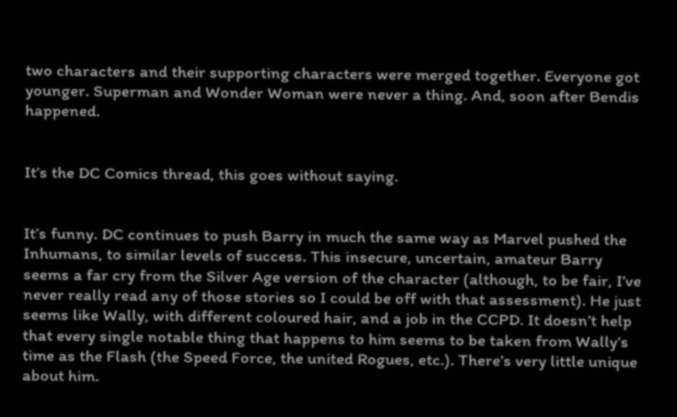two characters and their supporting characters were merged together. Everyone got younger. Superman and Wonder Woman were never a thing. And, soon after Bendis happened.


It’s the DC Comics thread, this goes without saying.


It’s funny. DC continues to push Barry in much the same way as Marvel pushed the Inhumans, to similar levels of success. This insecure, uncertain, amateur Barry seems a far cry from the Silver Age version of the character (although, to be fair, I’ve never really read any of those stories so I could be off with that assessment). He just seems like Wally, with different coloured hair, and a job in the CCPD. It doesn’t help that every single notable thing that happens to him seems to be taken from Wally’s time as the Flash (the Speed Force, the united Rogues, etc.). There’s very little unique about him.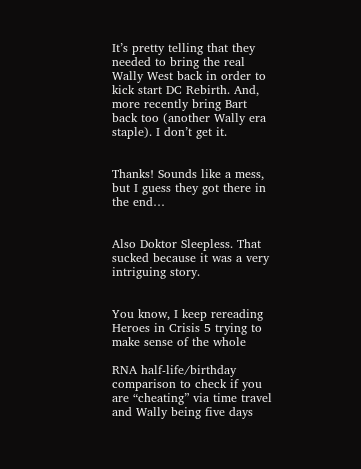It’s pretty telling that they needed to bring the real Wally West back in order to kick start DC Rebirth. And, more recently bring Bart back too (another Wally era staple). I don’t get it.


Thanks! Sounds like a mess, but I guess they got there in the end…


Also Doktor Sleepless. That sucked because it was a very intriguing story.


You know, I keep rereading Heroes in Crisis 5 trying to make sense of the whole

RNA half-life/birthday comparison to check if you are “cheating” via time travel and Wally being five days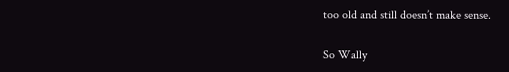too old and still doesn’t make sense.

So Wally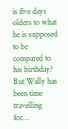is five days olders to what he is supposed to be compared to his birthday? But Wally has been time travelling for…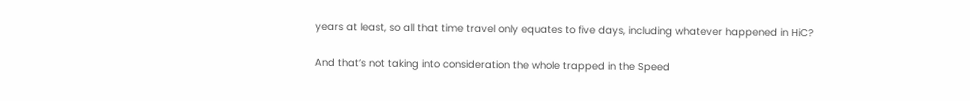years at least, so all that time travel only equates to five days, including whatever happened in HiC?

And that’s not taking into consideration the whole trapped in the Speed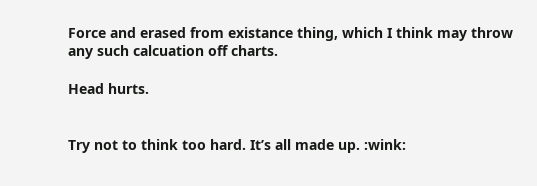Force and erased from existance thing, which I think may throw any such calcuation off charts.

Head hurts.


Try not to think too hard. It’s all made up. :wink: